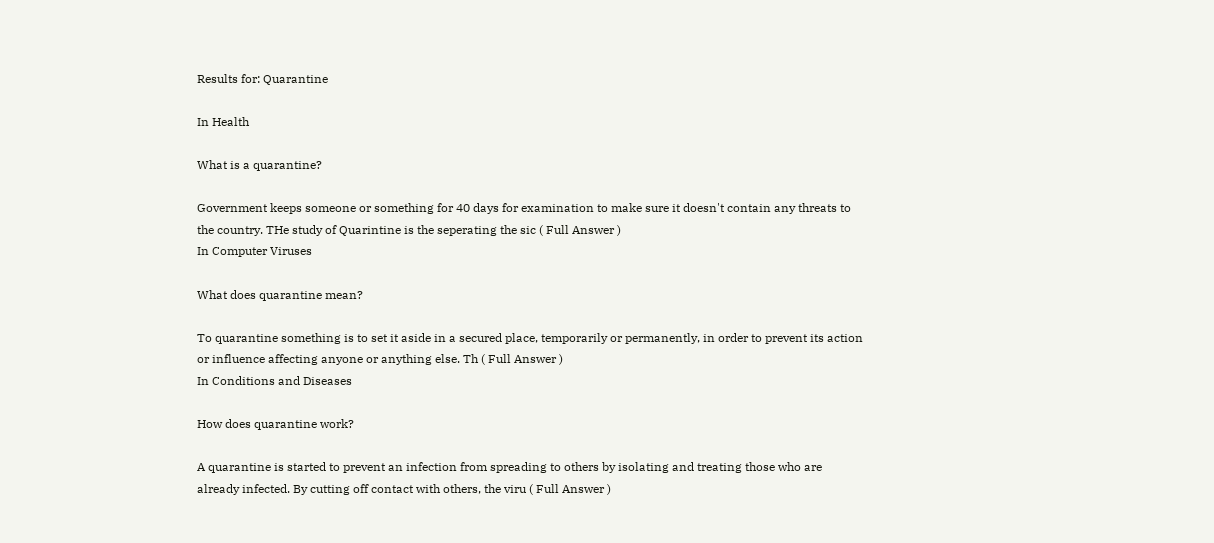Results for: Quarantine

In Health

What is a quarantine?

Government keeps someone or something for 40 days for examination to make sure it doesn't contain any threats to the country. THe study of Quarintine is the seperating the sic ( Full Answer )
In Computer Viruses

What does quarantine mean?

To quarantine something is to set it aside in a secured place, temporarily or permanently, in order to prevent its action or influence affecting anyone or anything else. Th ( Full Answer )
In Conditions and Diseases

How does quarantine work?

A quarantine is started to prevent an infection from spreading to others by isolating and treating those who are already infected. By cutting off contact with others, the viru ( Full Answer )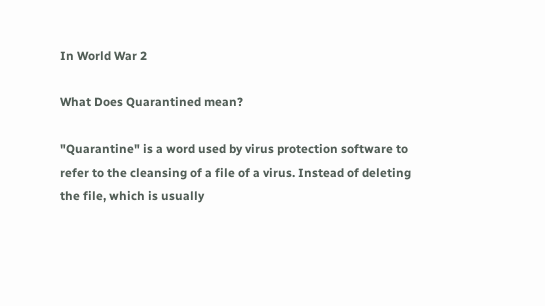In World War 2

What Does Quarantined mean?

"Quarantine" is a word used by virus protection software to refer to the cleansing of a file of a virus. Instead of deleting the file, which is usually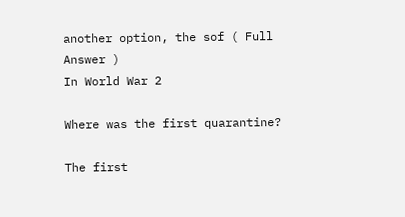another option, the sof ( Full Answer )
In World War 2

Where was the first quarantine?

The first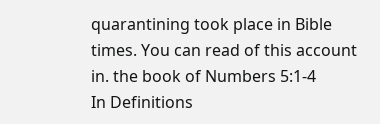quarantining took place in Bible times. You can read of this account in. the book of Numbers 5:1-4
In Definitions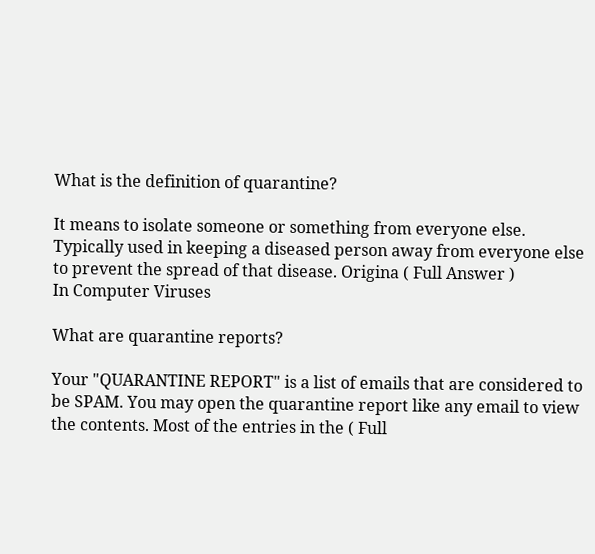What is the definition of quarantine?

It means to isolate someone or something from everyone else. Typically used in keeping a diseased person away from everyone else to prevent the spread of that disease. Origina ( Full Answer )
In Computer Viruses

What are quarantine reports?

Your "QUARANTINE REPORT" is a list of emails that are considered to be SPAM. You may open the quarantine report like any email to view the contents. Most of the entries in the ( Full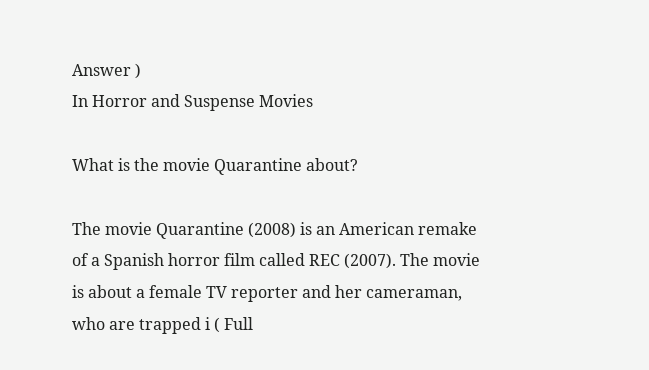Answer )
In Horror and Suspense Movies

What is the movie Quarantine about?

The movie Quarantine (2008) is an American remake of a Spanish horror film called REC (2007). The movie is about a female TV reporter and her cameraman, who are trapped i ( Full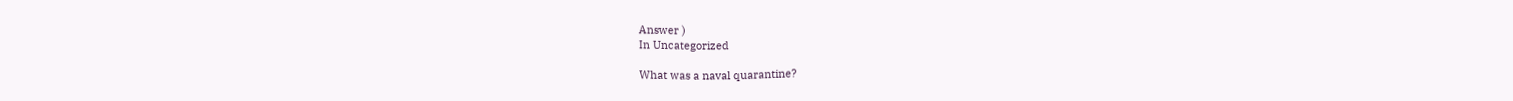Answer )
In Uncategorized

What was a naval quarantine?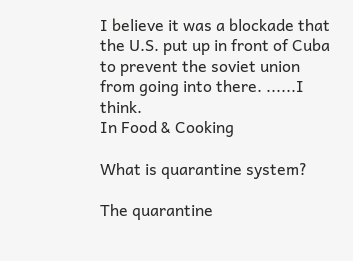I believe it was a blockade that the U.S. put up in front of Cuba to prevent the soviet union from going into there. ......I think.
In Food & Cooking

What is quarantine system?

The quarantine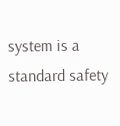system is a standard safety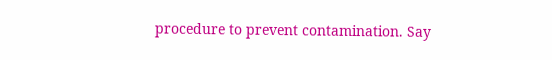procedure to prevent contamination. Say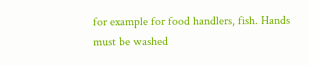for example for food handlers, fish. Hands must be washed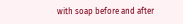with soap before and after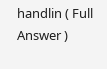handlin ( Full Answer )